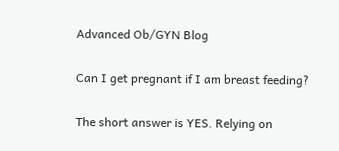Advanced Ob/GYN Blog

Can I get pregnant if I am breast feeding?

The short answer is YES. Relying on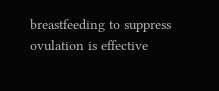breastfeeding to suppress ovulation is effective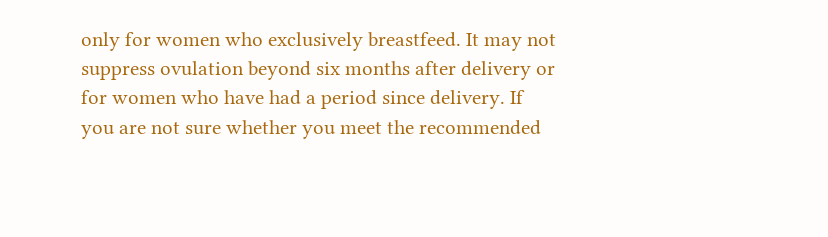only for women who exclusively breastfeed. It may not suppress ovulation beyond six months after delivery or for women who have had a period since delivery. If you are not sure whether you meet the recommended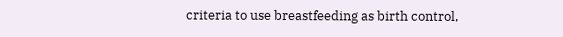criteria to use breastfeeding as birth control,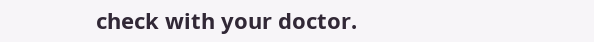check with your doctor.